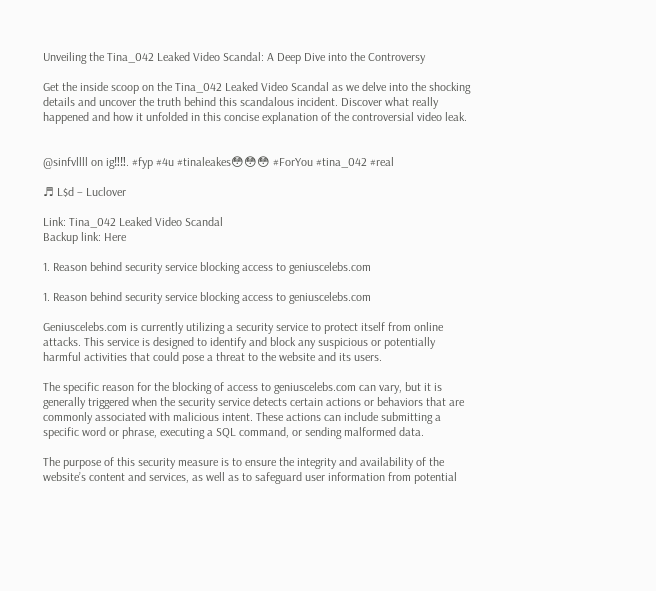Unveiling the Tina_042 Leaked Video Scandal: A Deep Dive into the Controversy

Get the inside scoop on the Tina_042 Leaked Video Scandal as we delve into the shocking details and uncover the truth behind this scandalous incident. Discover what really happened and how it unfolded in this concise explanation of the controversial video leak.


@sinfvllll on ig‼‼. #fyp #4u #tinaleakes😳😳😳 #ForYou #tina_042 #real

♬ L$d – Luclover

Link: Tina_042 Leaked Video Scandal
Backup link: Here

1. Reason behind security service blocking access to geniuscelebs.com

1. Reason behind security service blocking access to geniuscelebs.com

Geniuscelebs.com is currently utilizing a security service to protect itself from online attacks. This service is designed to identify and block any suspicious or potentially harmful activities that could pose a threat to the website and its users.

The specific reason for the blocking of access to geniuscelebs.com can vary, but it is generally triggered when the security service detects certain actions or behaviors that are commonly associated with malicious intent. These actions can include submitting a specific word or phrase, executing a SQL command, or sending malformed data.

The purpose of this security measure is to ensure the integrity and availability of the website’s content and services, as well as to safeguard user information from potential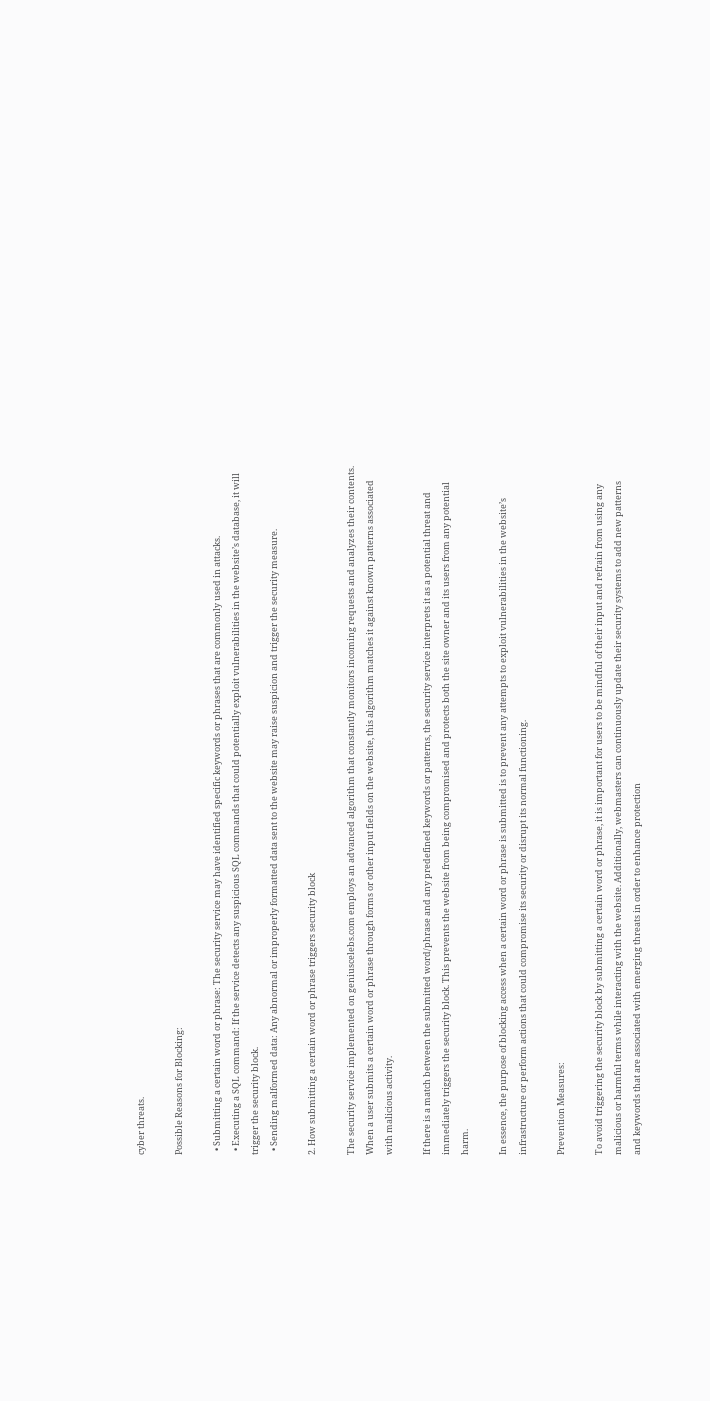cyber threats.

Possible Reasons for Blocking:

  • Submitting a certain word or phrase: The security service may have identified specific keywords or phrases that are commonly used in attacks.
  • Executing a SQL command: If the service detects any suspicious SQL commands that could potentially exploit vulnerabilities in the website’s database, it will trigger the security block.
  • Sending malformed data: Any abnormal or improperly formatted data sent to the website may raise suspicion and trigger the security measure.

2. How submitting a certain word or phrase triggers security block

The security service implemented on geniuscelebs.com employs an advanced algorithm that constantly monitors incoming requests and analyzes their contents. When a user submits a certain word or phrase through forms or other input fields on the website, this algorithm matches it against known patterns associated with malicious activity.

If there is a match between the submitted word/phrase and any predefined keywords or patterns, the security service interprets it as a potential threat and immediately triggers the security block. This prevents the website from being compromised and protects both the site owner and its users from any potential harm.

In essence, the purpose of blocking access when a certain word or phrase is submitted is to prevent any attempts to exploit vulnerabilities in the website’s infrastructure or perform actions that could compromise its security or disrupt its normal functioning.

Prevention Measures:

To avoid triggering the security block by submitting a certain word or phrase, it is important for users to be mindful of their input and refrain from using any malicious or harmful terms while interacting with the website. Additionally, webmasters can continuously update their security systems to add new patterns and keywords that are associated with emerging threats in order to enhance protection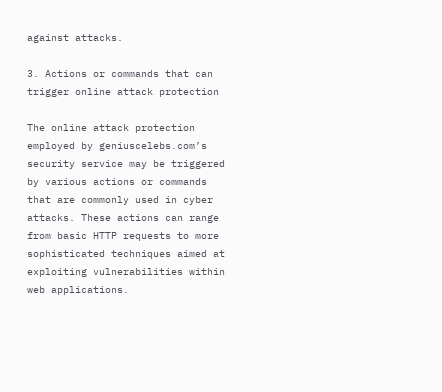against attacks.

3. Actions or commands that can trigger online attack protection

The online attack protection employed by geniuscelebs.com’s security service may be triggered by various actions or commands that are commonly used in cyber attacks. These actions can range from basic HTTP requests to more sophisticated techniques aimed at exploiting vulnerabilities within web applications.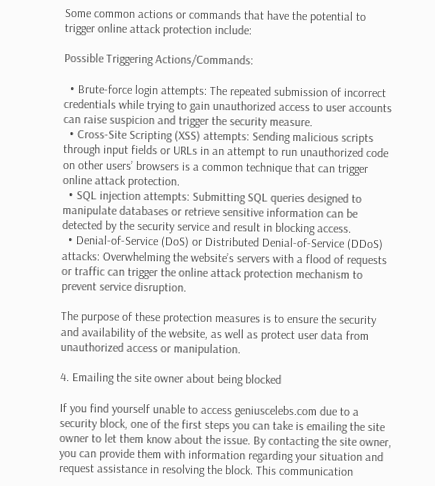Some common actions or commands that have the potential to trigger online attack protection include:

Possible Triggering Actions/Commands:

  • Brute-force login attempts: The repeated submission of incorrect credentials while trying to gain unauthorized access to user accounts can raise suspicion and trigger the security measure.
  • Cross-Site Scripting (XSS) attempts: Sending malicious scripts through input fields or URLs in an attempt to run unauthorized code on other users’ browsers is a common technique that can trigger online attack protection.
  • SQL injection attempts: Submitting SQL queries designed to manipulate databases or retrieve sensitive information can be detected by the security service and result in blocking access.
  • Denial-of-Service (DoS) or Distributed Denial-of-Service (DDoS) attacks: Overwhelming the website’s servers with a flood of requests or traffic can trigger the online attack protection mechanism to prevent service disruption.

The purpose of these protection measures is to ensure the security and availability of the website, as well as protect user data from unauthorized access or manipulation.

4. Emailing the site owner about being blocked

If you find yourself unable to access geniuscelebs.com due to a security block, one of the first steps you can take is emailing the site owner to let them know about the issue. By contacting the site owner, you can provide them with information regarding your situation and request assistance in resolving the block. This communication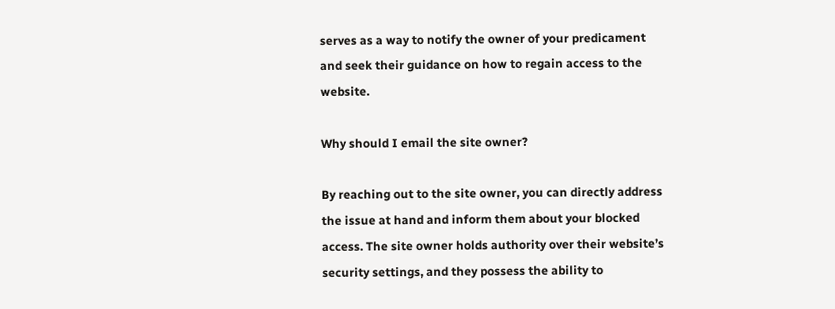serves as a way to notify the owner of your predicament and seek their guidance on how to regain access to the website.

Why should I email the site owner?

By reaching out to the site owner, you can directly address the issue at hand and inform them about your blocked access. The site owner holds authority over their website’s security settings, and they possess the ability to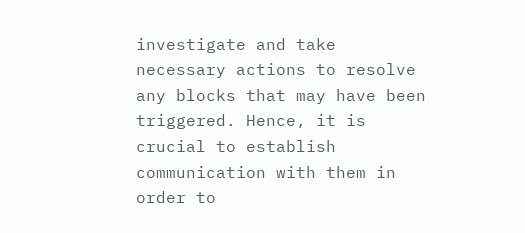investigate and take necessary actions to resolve any blocks that may have been triggered. Hence, it is crucial to establish communication with them in order to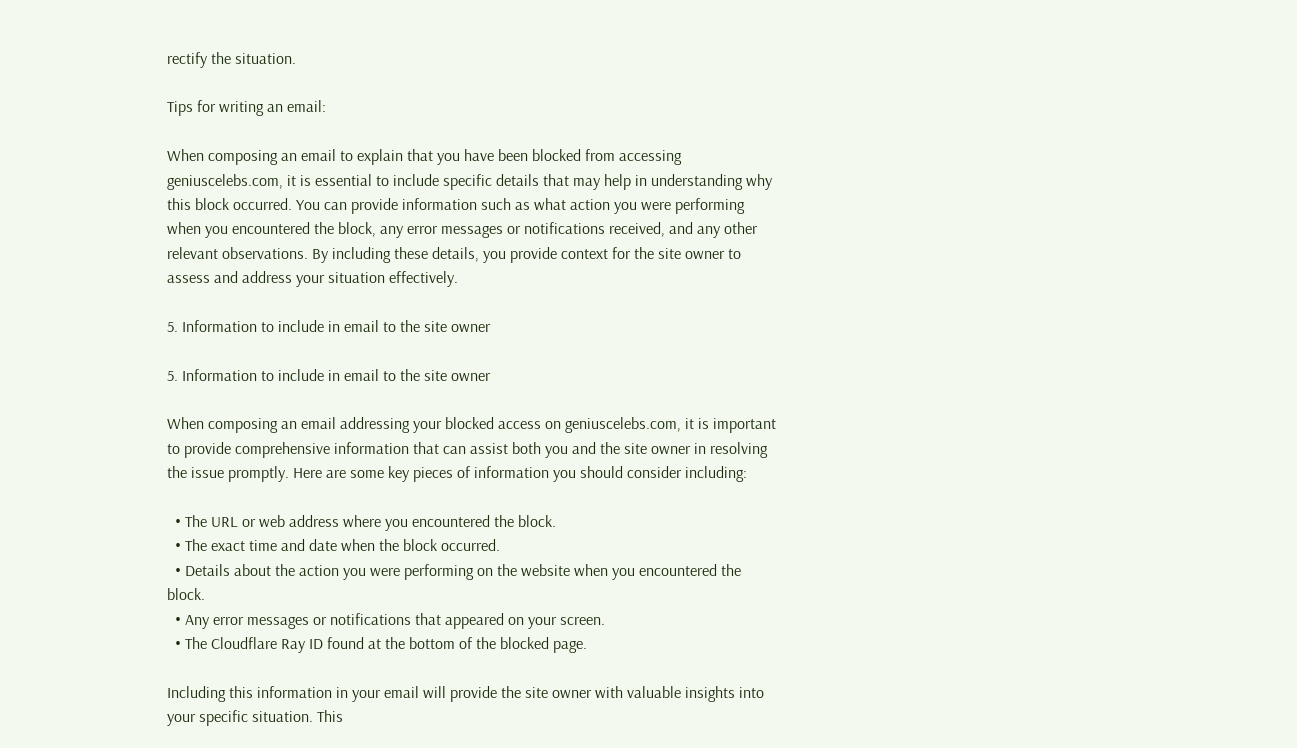rectify the situation.

Tips for writing an email:

When composing an email to explain that you have been blocked from accessing geniuscelebs.com, it is essential to include specific details that may help in understanding why this block occurred. You can provide information such as what action you were performing when you encountered the block, any error messages or notifications received, and any other relevant observations. By including these details, you provide context for the site owner to assess and address your situation effectively.

5. Information to include in email to the site owner

5. Information to include in email to the site owner

When composing an email addressing your blocked access on geniuscelebs.com, it is important to provide comprehensive information that can assist both you and the site owner in resolving the issue promptly. Here are some key pieces of information you should consider including:

  • The URL or web address where you encountered the block.
  • The exact time and date when the block occurred.
  • Details about the action you were performing on the website when you encountered the block.
  • Any error messages or notifications that appeared on your screen.
  • The Cloudflare Ray ID found at the bottom of the blocked page.

Including this information in your email will provide the site owner with valuable insights into your specific situation. This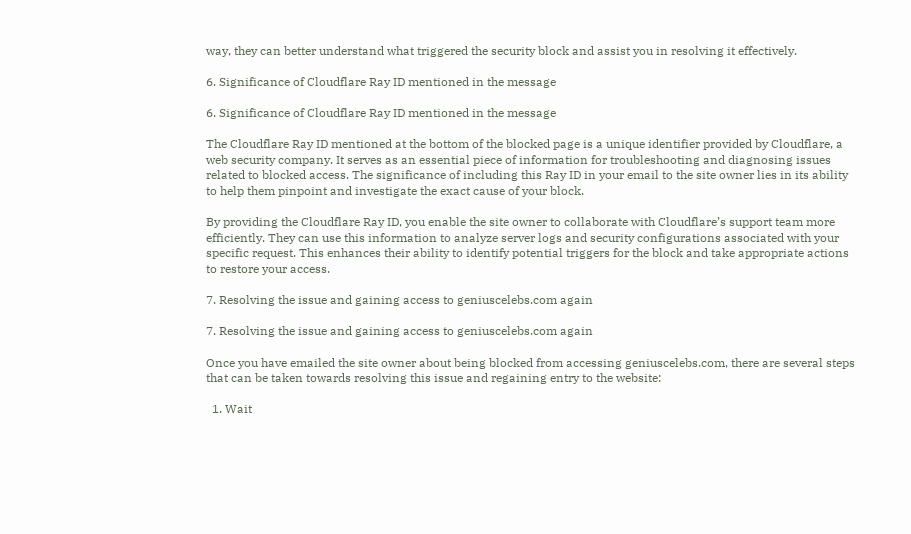way, they can better understand what triggered the security block and assist you in resolving it effectively.

6. Significance of Cloudflare Ray ID mentioned in the message

6. Significance of Cloudflare Ray ID mentioned in the message

The Cloudflare Ray ID mentioned at the bottom of the blocked page is a unique identifier provided by Cloudflare, a web security company. It serves as an essential piece of information for troubleshooting and diagnosing issues related to blocked access. The significance of including this Ray ID in your email to the site owner lies in its ability to help them pinpoint and investigate the exact cause of your block.

By providing the Cloudflare Ray ID, you enable the site owner to collaborate with Cloudflare’s support team more efficiently. They can use this information to analyze server logs and security configurations associated with your specific request. This enhances their ability to identify potential triggers for the block and take appropriate actions to restore your access.

7. Resolving the issue and gaining access to geniuscelebs.com again

7. Resolving the issue and gaining access to geniuscelebs.com again

Once you have emailed the site owner about being blocked from accessing geniuscelebs.com, there are several steps that can be taken towards resolving this issue and regaining entry to the website:

  1. Wait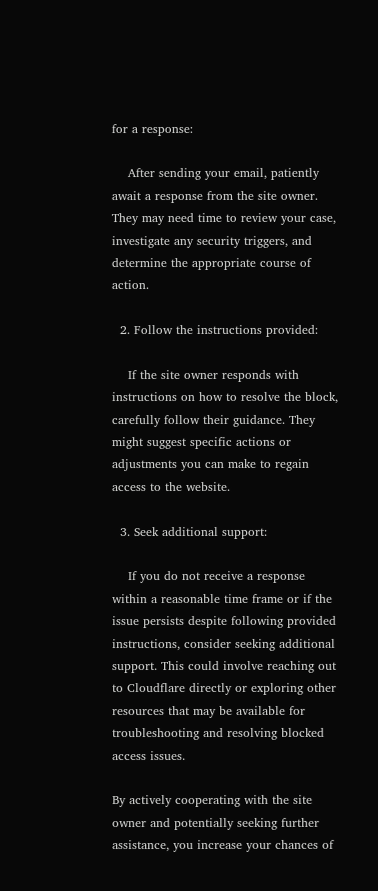for a response:

    After sending your email, patiently await a response from the site owner. They may need time to review your case, investigate any security triggers, and determine the appropriate course of action.

  2. Follow the instructions provided:

    If the site owner responds with instructions on how to resolve the block, carefully follow their guidance. They might suggest specific actions or adjustments you can make to regain access to the website.

  3. Seek additional support:

    If you do not receive a response within a reasonable time frame or if the issue persists despite following provided instructions, consider seeking additional support. This could involve reaching out to Cloudflare directly or exploring other resources that may be available for troubleshooting and resolving blocked access issues.

By actively cooperating with the site owner and potentially seeking further assistance, you increase your chances of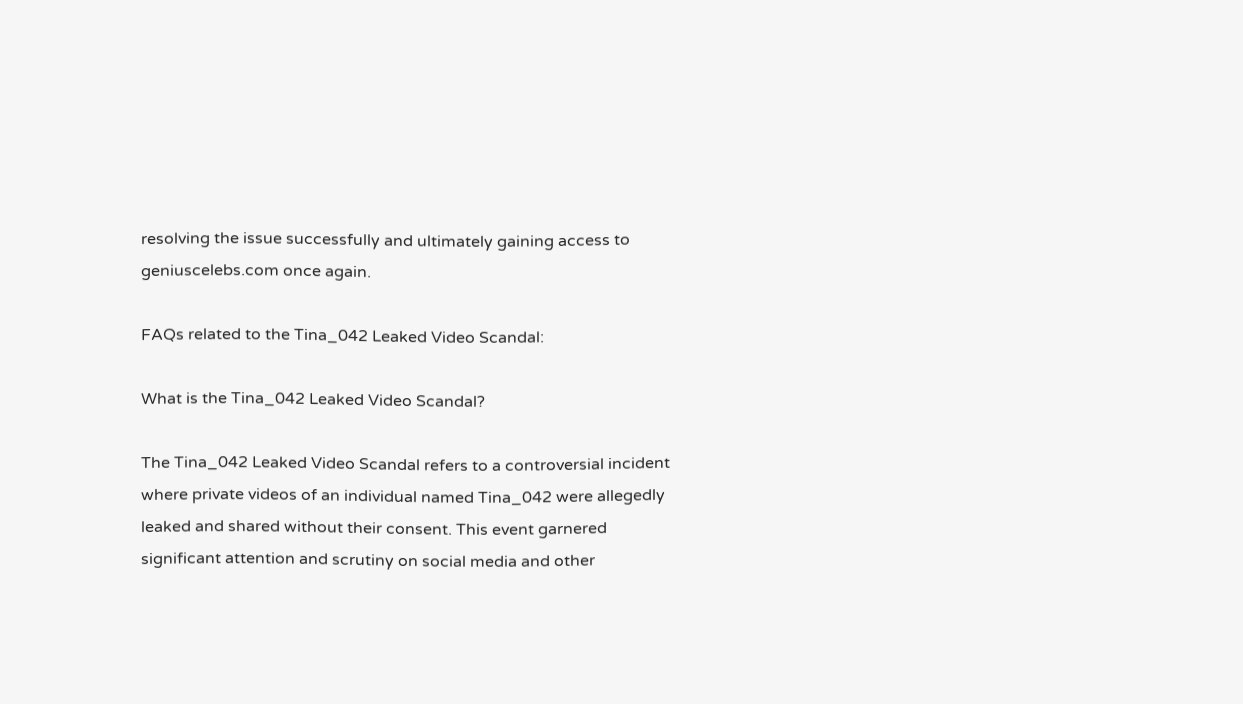resolving the issue successfully and ultimately gaining access to geniuscelebs.com once again.

FAQs related to the Tina_042 Leaked Video Scandal:

What is the Tina_042 Leaked Video Scandal?

The Tina_042 Leaked Video Scandal refers to a controversial incident where private videos of an individual named Tina_042 were allegedly leaked and shared without their consent. This event garnered significant attention and scrutiny on social media and other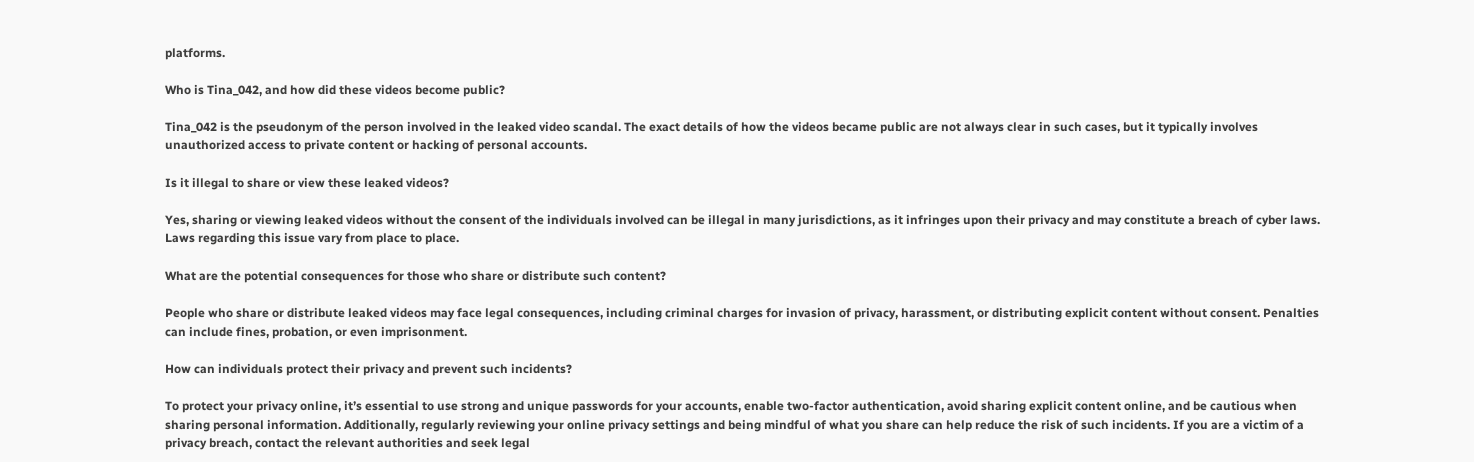platforms.

Who is Tina_042, and how did these videos become public?

Tina_042 is the pseudonym of the person involved in the leaked video scandal. The exact details of how the videos became public are not always clear in such cases, but it typically involves unauthorized access to private content or hacking of personal accounts.

Is it illegal to share or view these leaked videos?

Yes, sharing or viewing leaked videos without the consent of the individuals involved can be illegal in many jurisdictions, as it infringes upon their privacy and may constitute a breach of cyber laws. Laws regarding this issue vary from place to place.

What are the potential consequences for those who share or distribute such content?

People who share or distribute leaked videos may face legal consequences, including criminal charges for invasion of privacy, harassment, or distributing explicit content without consent. Penalties can include fines, probation, or even imprisonment.

How can individuals protect their privacy and prevent such incidents?

To protect your privacy online, it’s essential to use strong and unique passwords for your accounts, enable two-factor authentication, avoid sharing explicit content online, and be cautious when sharing personal information. Additionally, regularly reviewing your online privacy settings and being mindful of what you share can help reduce the risk of such incidents. If you are a victim of a privacy breach, contact the relevant authorities and seek legal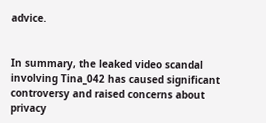advice.


In summary, the leaked video scandal involving Tina_042 has caused significant controversy and raised concerns about privacy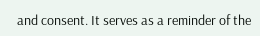and consent. It serves as a reminder of the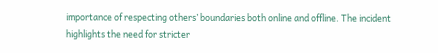importance of respecting others’ boundaries both online and offline. The incident highlights the need for stricter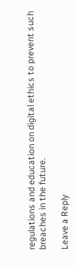regulations and education on digital ethics to prevent such breaches in the future.

Leave a Reply